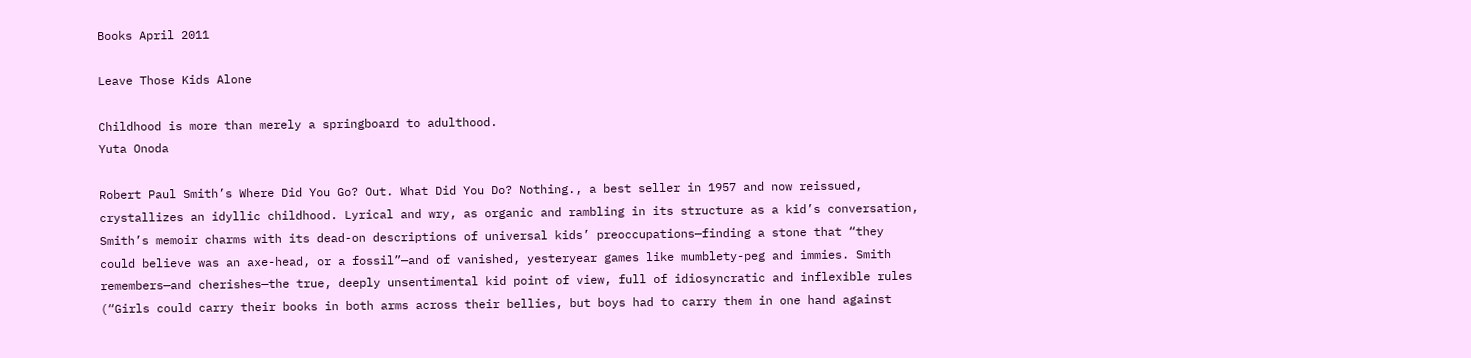Books April 2011

Leave Those Kids Alone

Childhood is more than merely a springboard to adulthood.
Yuta Onoda

Robert Paul Smith’s Where Did You Go? Out. What Did You Do? Nothing., a best seller in 1957 and now reissued, crystallizes an idyllic childhood. Lyrical and wry, as organic and rambling in its structure as a kid’s conversation, Smith’s memoir charms with its dead-on descriptions of universal kids’ preoccupations—finding a stone that “they could believe was an axe-head, or a fossil”—and of vanished, yesteryear games like mumblety-peg and immies. Smith remembers—and cherishes—the true, deeply unsentimental kid point of view, full of idiosyncratic and inflexible rules (“Girls could carry their books in both arms across their bellies, but boys had to carry them in one hand against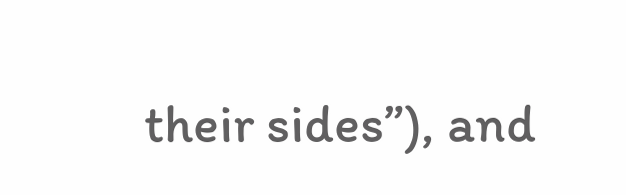their sides”), and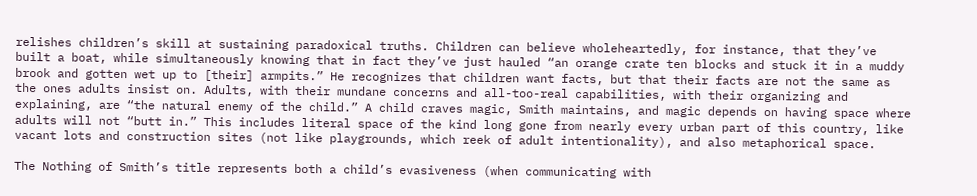relishes children’s skill at sustaining paradoxical truths. Children can believe wholeheartedly, for instance, that they’ve built a boat, while simultaneously knowing that in fact they’ve just hauled “an orange crate ten blocks and stuck it in a muddy brook and gotten wet up to [their] armpits.” He recognizes that children want facts, but that their facts are not the same as the ones adults insist on. Adults, with their mundane concerns and all-too-real capabilities, with their organizing and explaining, are “the natural enemy of the child.” A child craves magic, Smith maintains, and magic depends on having space where adults will not “butt in.” This includes literal space of the kind long gone from nearly every urban part of this country, like vacant lots and construction sites (not like playgrounds, which reek of adult intentionality), and also metaphorical space.

The Nothing of Smith’s title represents both a child’s evasiveness (when communicating with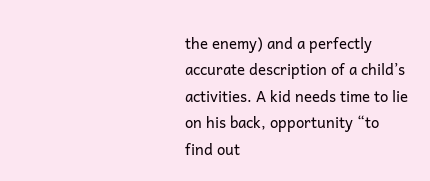the enemy) and a perfectly accurate description of a child’s activities. A kid needs time to lie on his back, opportunity “to find out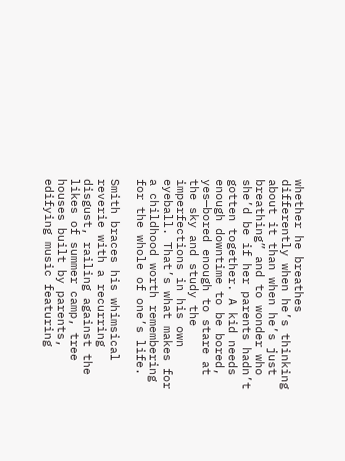whether he breathes differently when he’s thinking about it than when he’s just breathing” and to wonder who she’d be if her parents hadn’t gotten together. A kid needs enough downtime to be bored, yes—bored enough to stare at the sky and study the imperfections in his own eyeball. That’s what makes for a childhood worth remembering for the whole of one’s life.

Smith braces his whimsical reverie with a recurring disgust, railing against the likes of summer camp, tree houses built by parents, edifying music featuring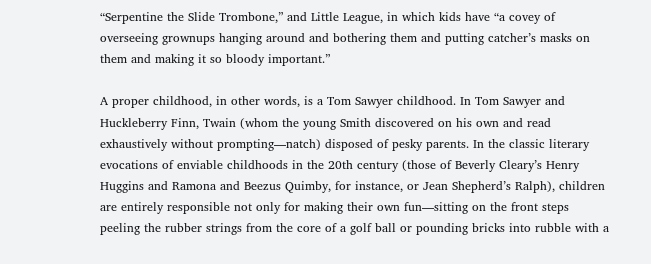“Serpentine the Slide Trombone,” and Little League, in which kids have “a covey of overseeing grownups hanging around and bothering them and putting catcher’s masks on them and making it so bloody important.”

A proper childhood, in other words, is a Tom Sawyer childhood. In Tom Sawyer and Huckleberry Finn, Twain (whom the young Smith discovered on his own and read exhaustively without prompting—natch) disposed of pesky parents. In the classic literary evocations of enviable childhoods in the 20th century (those of Beverly Cleary’s Henry Huggins and Ramona and Beezus Quimby, for instance, or Jean Shepherd’s Ralph), children are entirely responsible not only for making their own fun—sitting on the front steps peeling the rubber strings from the core of a golf ball or pounding bricks into rubble with a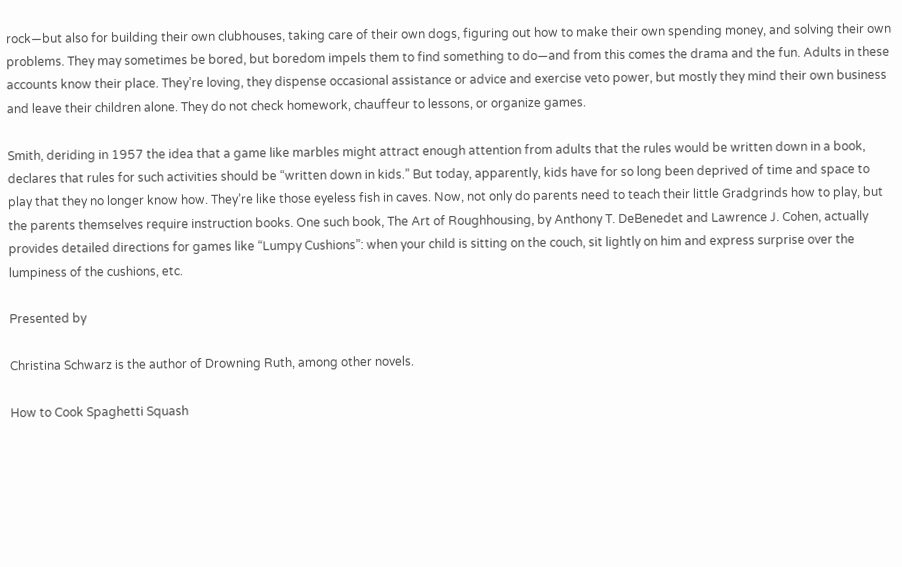rock—but also for building their own clubhouses, taking care of their own dogs, figuring out how to make their own spending money, and solving their own problems. They may sometimes be bored, but boredom impels them to find something to do—and from this comes the drama and the fun. Adults in these accounts know their place. They’re loving, they dispense occasional assistance or advice and exercise veto power, but mostly they mind their own business and leave their children alone. They do not check homework, chauffeur to lessons, or organize games.

Smith, deriding in 1957 the idea that a game like marbles might attract enough attention from adults that the rules would be written down in a book, declares that rules for such activities should be “written down in kids.” But today, apparently, kids have for so long been deprived of time and space to play that they no longer know how. They’re like those eyeless fish in caves. Now, not only do parents need to teach their little Gradgrinds how to play, but the parents themselves require instruction books. One such book, The Art of Roughhousing, by Anthony T. DeBenedet and Lawrence J. Cohen, actually provides detailed directions for games like “Lumpy Cushions”: when your child is sitting on the couch, sit lightly on him and express surprise over the lumpiness of the cushions, etc.

Presented by

Christina Schwarz is the author of Drowning Ruth, among other novels.

How to Cook Spaghetti Squash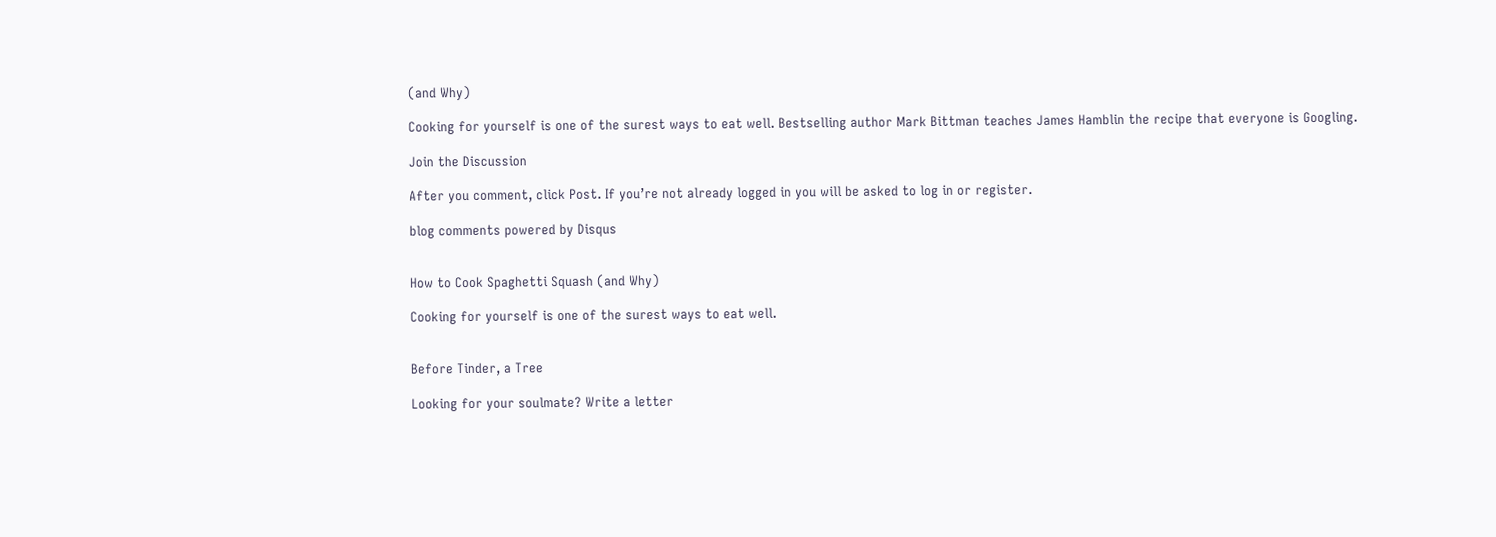(and Why)

Cooking for yourself is one of the surest ways to eat well. Bestselling author Mark Bittman teaches James Hamblin the recipe that everyone is Googling.

Join the Discussion

After you comment, click Post. If you’re not already logged in you will be asked to log in or register.

blog comments powered by Disqus


How to Cook Spaghetti Squash (and Why)

Cooking for yourself is one of the surest ways to eat well.


Before Tinder, a Tree

Looking for your soulmate? Write a letter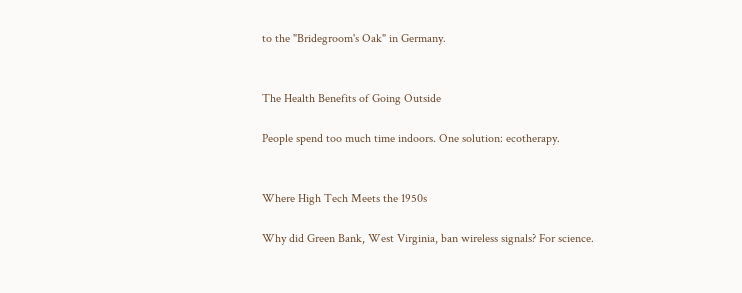to the "Bridegroom's Oak" in Germany.


The Health Benefits of Going Outside

People spend too much time indoors. One solution: ecotherapy.


Where High Tech Meets the 1950s

Why did Green Bank, West Virginia, ban wireless signals? For science.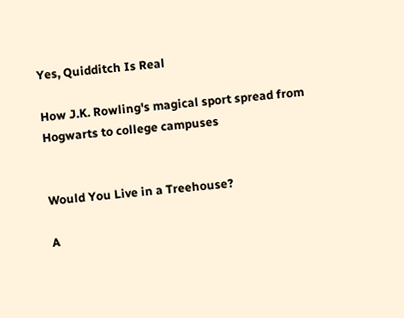Yes, Quidditch Is Real

How J.K. Rowling's magical sport spread from Hogwarts to college campuses


Would You Live in a Treehouse?

A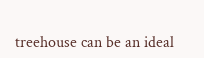treehouse can be an ideal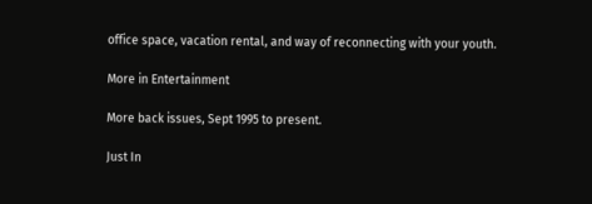office space, vacation rental, and way of reconnecting with your youth.

More in Entertainment

More back issues, Sept 1995 to present.

Just In